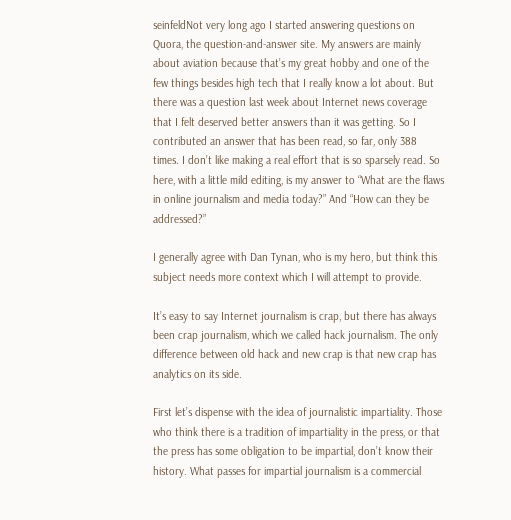seinfeldNot very long ago I started answering questions on Quora, the question-and-answer site. My answers are mainly about aviation because that’s my great hobby and one of the few things besides high tech that I really know a lot about. But there was a question last week about Internet news coverage that I felt deserved better answers than it was getting. So I contributed an answer that has been read, so far, only 388 times. I don’t like making a real effort that is so sparsely read. So here, with a little mild editing, is my answer to “What are the flaws in online journalism and media today?” And “How can they be addressed?”

I generally agree with Dan Tynan, who is my hero, but think this subject needs more context which I will attempt to provide.

It’s easy to say Internet journalism is crap, but there has always been crap journalism, which we called hack journalism. The only difference between old hack and new crap is that new crap has analytics on its side.

First let’s dispense with the idea of journalistic impartiality. Those who think there is a tradition of impartiality in the press, or that the press has some obligation to be impartial, don’t know their history. What passes for impartial journalism is a commercial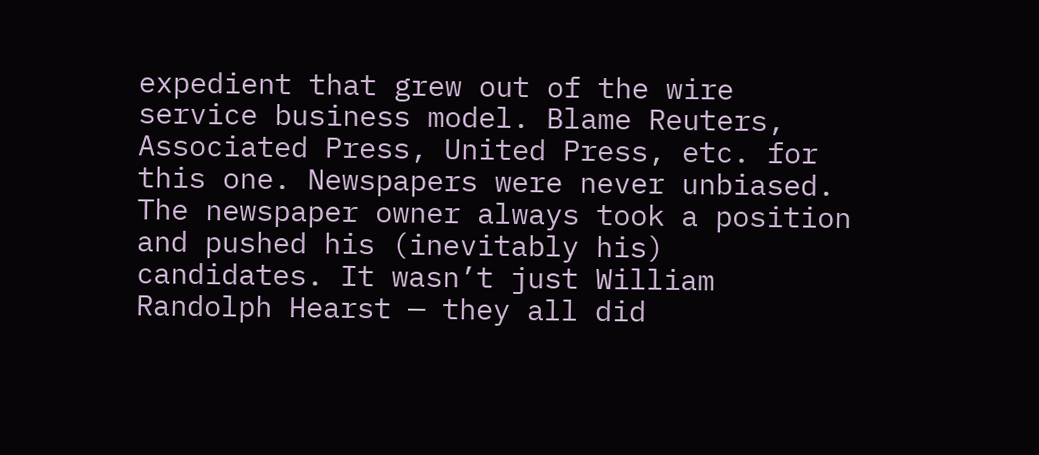expedient that grew out of the wire service business model. Blame Reuters, Associated Press, United Press, etc. for this one. Newspapers were never unbiased. The newspaper owner always took a position and pushed his (inevitably his) candidates. It wasn’t just William Randolph Hearst — they all did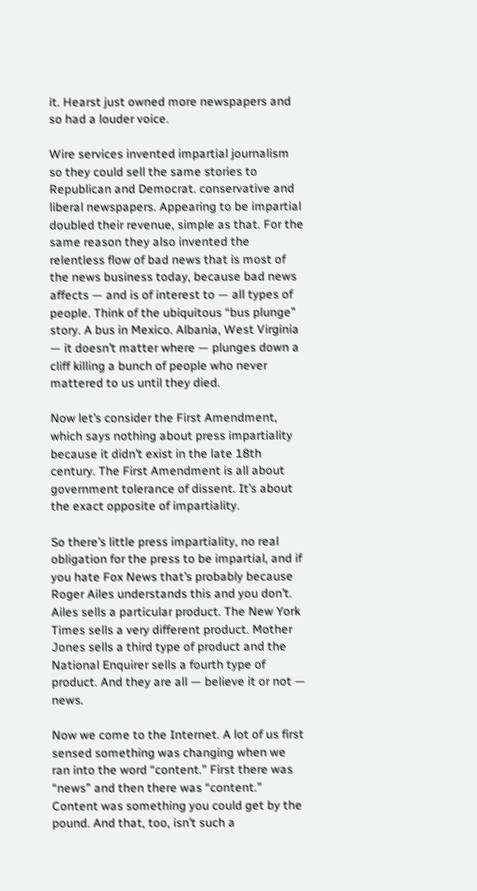it. Hearst just owned more newspapers and so had a louder voice.

Wire services invented impartial journalism so they could sell the same stories to Republican and Democrat. conservative and liberal newspapers. Appearing to be impartial doubled their revenue, simple as that. For the same reason they also invented the relentless flow of bad news that is most of the news business today, because bad news affects — and is of interest to — all types of people. Think of the ubiquitous “bus plunge” story. A bus in Mexico. Albania, West Virginia — it doesn’t matter where — plunges down a cliff killing a bunch of people who never mattered to us until they died.

Now let’s consider the First Amendment, which says nothing about press impartiality because it didn’t exist in the late 18th century. The First Amendment is all about government tolerance of dissent. It’s about the exact opposite of impartiality.

So there’s little press impartiality, no real obligation for the press to be impartial, and if you hate Fox News that’s probably because Roger Ailes understands this and you don’t. Ailes sells a particular product. The New York Times sells a very different product. Mother Jones sells a third type of product and the National Enquirer sells a fourth type of product. And they are all — believe it or not — news.

Now we come to the Internet. A lot of us first sensed something was changing when we ran into the word “content.” First there was “news” and then there was “content.” Content was something you could get by the pound. And that, too, isn’t such a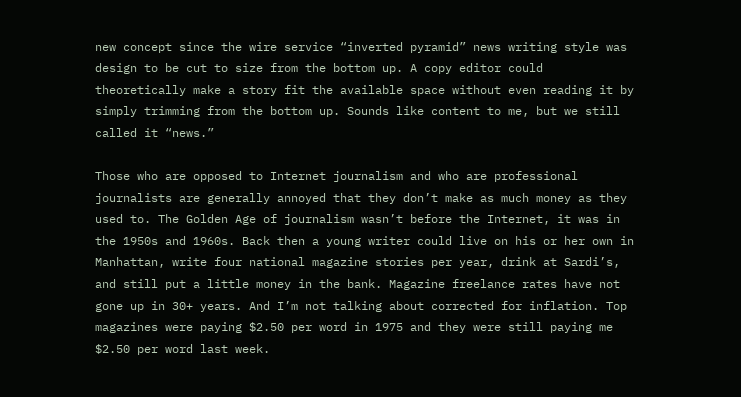new concept since the wire service “inverted pyramid” news writing style was design to be cut to size from the bottom up. A copy editor could theoretically make a story fit the available space without even reading it by simply trimming from the bottom up. Sounds like content to me, but we still called it “news.”

Those who are opposed to Internet journalism and who are professional journalists are generally annoyed that they don’t make as much money as they used to. The Golden Age of journalism wasn’t before the Internet, it was in the 1950s and 1960s. Back then a young writer could live on his or her own in Manhattan, write four national magazine stories per year, drink at Sardi’s, and still put a little money in the bank. Magazine freelance rates have not gone up in 30+ years. And I’m not talking about corrected for inflation. Top magazines were paying $2.50 per word in 1975 and they were still paying me $2.50 per word last week.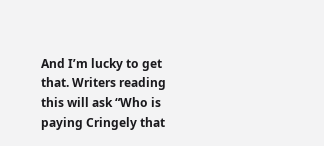And I’m lucky to get that. Writers reading this will ask “Who is paying Cringely that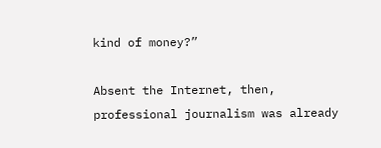kind of money?”

Absent the Internet, then, professional journalism was already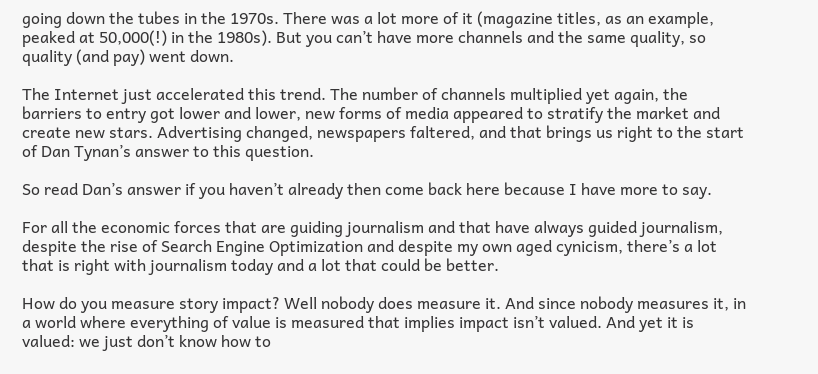going down the tubes in the 1970s. There was a lot more of it (magazine titles, as an example, peaked at 50,000(!) in the 1980s). But you can’t have more channels and the same quality, so quality (and pay) went down.

The Internet just accelerated this trend. The number of channels multiplied yet again, the barriers to entry got lower and lower, new forms of media appeared to stratify the market and create new stars. Advertising changed, newspapers faltered, and that brings us right to the start of Dan Tynan’s answer to this question.

So read Dan’s answer if you haven’t already then come back here because I have more to say.

For all the economic forces that are guiding journalism and that have always guided journalism, despite the rise of Search Engine Optimization and despite my own aged cynicism, there’s a lot that is right with journalism today and a lot that could be better.

How do you measure story impact? Well nobody does measure it. And since nobody measures it, in a world where everything of value is measured that implies impact isn’t valued. And yet it is valued: we just don’t know how to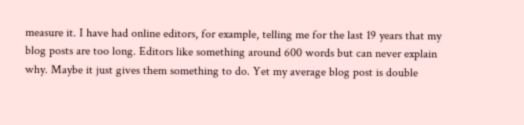measure it. I have had online editors, for example, telling me for the last 19 years that my blog posts are too long. Editors like something around 600 words but can never explain why. Maybe it just gives them something to do. Yet my average blog post is double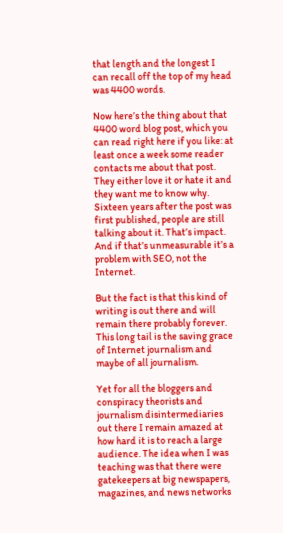that length and the longest I can recall off the top of my head was 4400 words.

Now here’s the thing about that 4400 word blog post, which you can read right here if you like: at least once a week some reader contacts me about that post. They either love it or hate it and they want me to know why. Sixteen years after the post was first published, people are still talking about it. That’s impact. And if that’s unmeasurable it’s a problem with SEO, not the Internet.

But the fact is that this kind of writing is out there and will remain there probably forever. This long tail is the saving grace of Internet journalism and maybe of all journalism.

Yet for all the bloggers and conspiracy theorists and journalism disintermediaries out there I remain amazed at how hard it is to reach a large audience. The idea when I was teaching was that there were gatekeepers at big newspapers, magazines, and news networks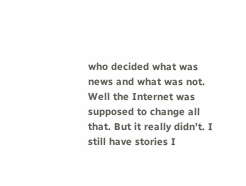who decided what was news and what was not. Well the Internet was supposed to change all that. But it really didn’t. I still have stories I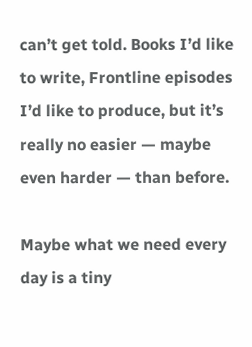can’t get told. Books I’d like to write, Frontline episodes I’d like to produce, but it’s really no easier — maybe even harder — than before.

Maybe what we need every day is a tiny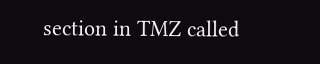section in TMZ called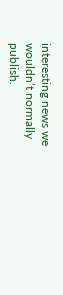interesting news we wouldn’t normally publish.